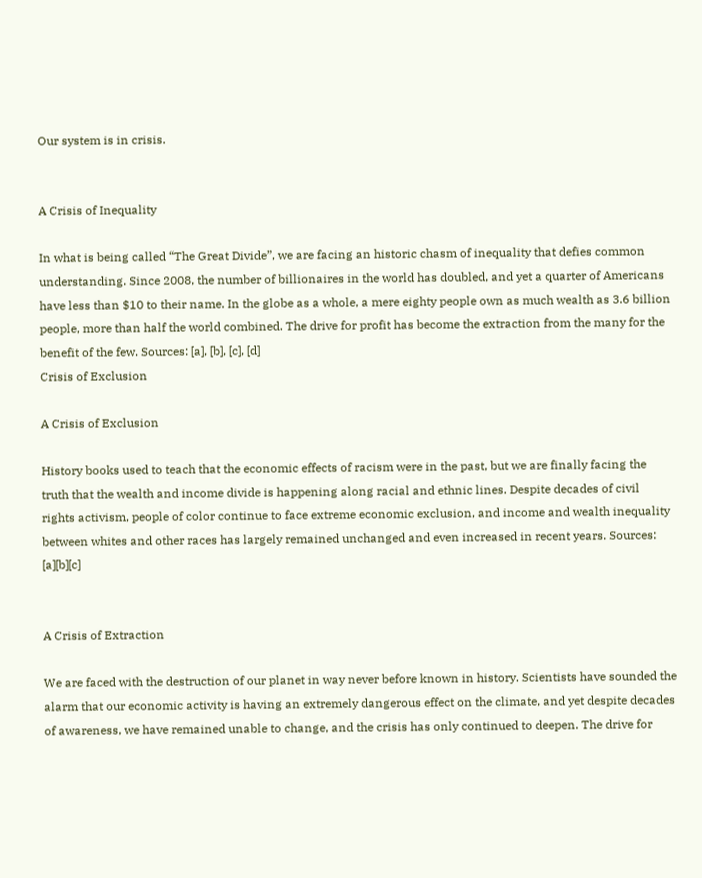Our system is in crisis.


A Crisis of Inequality

In what is being called “The Great Divide”, we are facing an historic chasm of inequality that defies common understanding. Since 2008, the number of billionaires in the world has doubled, and yet a quarter of Americans have less than $10 to their name. In the globe as a whole, a mere eighty people own as much wealth as 3.6 billion people, more than half the world combined. The drive for profit has become the extraction from the many for the benefit of the few. Sources: [a], [b], [c], [d]
Crisis of Exclusion

A Crisis of Exclusion

History books used to teach that the economic effects of racism were in the past, but we are finally facing the truth that the wealth and income divide is happening along racial and ethnic lines. Despite decades of civil rights activism, people of color continue to face extreme economic exclusion, and income and wealth inequality between whites and other races has largely remained unchanged and even increased in recent years. Sources: [a][b][c]


A Crisis of Extraction

We are faced with the destruction of our planet in way never before known in history. Scientists have sounded the alarm that our economic activity is having an extremely dangerous effect on the climate, and yet despite decades of awareness, we have remained unable to change, and the crisis has only continued to deepen. The drive for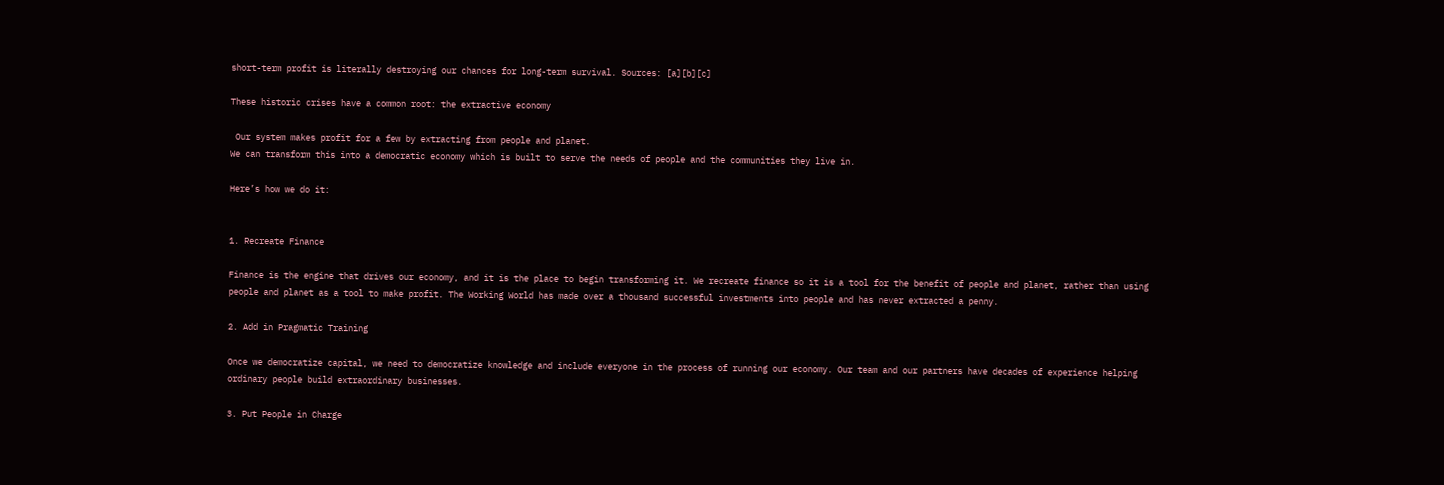short-term profit is literally destroying our chances for long-term survival. Sources: [a][b][c]

These historic crises have a common root: the extractive economy

 Our system makes profit for a few by extracting from people and planet.
We can transform this into a democratic economy which is built to serve the needs of people and the communities they live in.

Here’s how we do it:


1. Recreate Finance

Finance is the engine that drives our economy, and it is the place to begin transforming it. We recreate finance so it is a tool for the benefit of people and planet, rather than using people and planet as a tool to make profit. The Working World has made over a thousand successful investments into people and has never extracted a penny.

2. Add in Pragmatic Training

Once we democratize capital, we need to democratize knowledge and include everyone in the process of running our economy. Our team and our partners have decades of experience helping ordinary people build extraordinary businesses.

3. Put People in Charge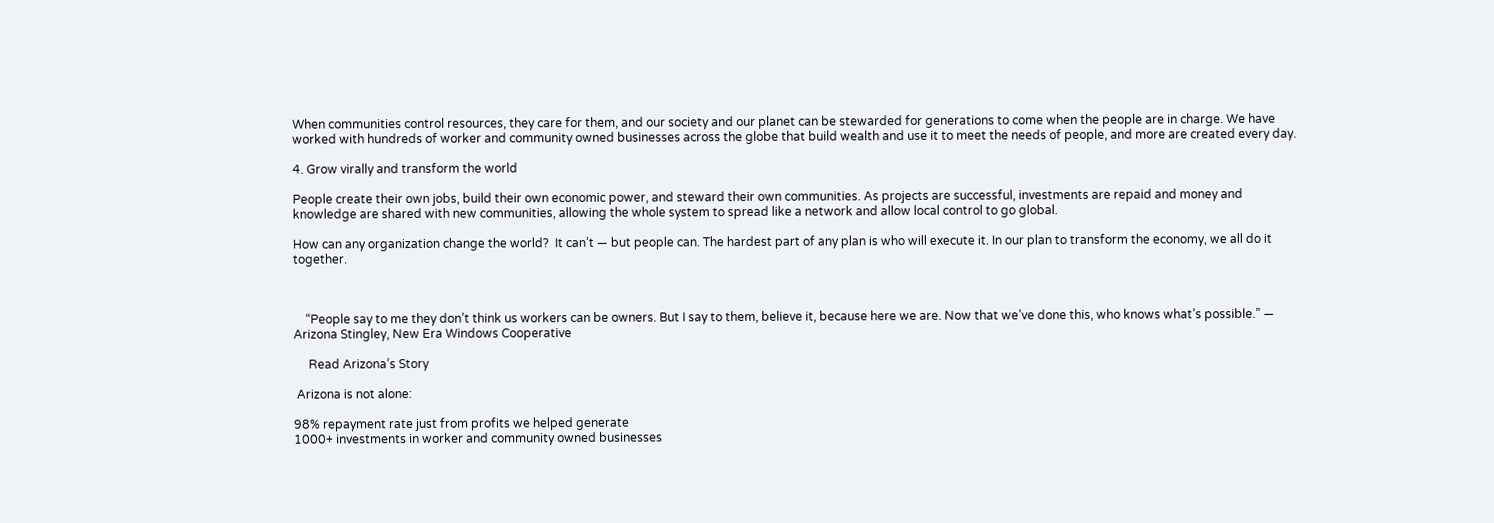When communities control resources, they care for them, and our society and our planet can be stewarded for generations to come when the people are in charge. We have worked with hundreds of worker and community owned businesses across the globe that build wealth and use it to meet the needs of people, and more are created every day.

4. Grow virally and transform the world

People create their own jobs, build their own economic power, and steward their own communities. As projects are successful, investments are repaid and money and knowledge are shared with new communities, allowing the whole system to spread like a network and allow local control to go global.

How can any organization change the world?  It can’t — but people can. The hardest part of any plan is who will execute it. In our plan to transform the economy, we all do it together.



    “People say to me they don’t think us workers can be owners. But I say to them, believe it, because here we are. Now that we’ve done this, who knows what’s possible.” — Arizona Stingley, New Era Windows Cooperative

     Read Arizona’s Story

 Arizona is not alone:

98% repayment rate just from profits we helped generate
1000+ investments in worker and community owned businesses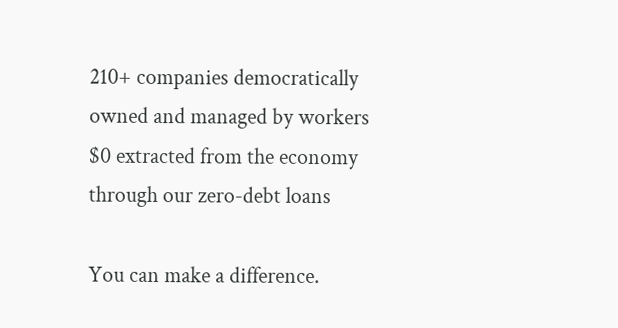210+ companies democratically owned and managed by workers
$0 extracted from the economy through our zero-debt loans

You can make a difference.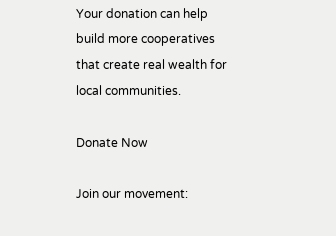Your donation can help build more cooperatives that create real wealth for local communities.

Donate Now

Join our movement: